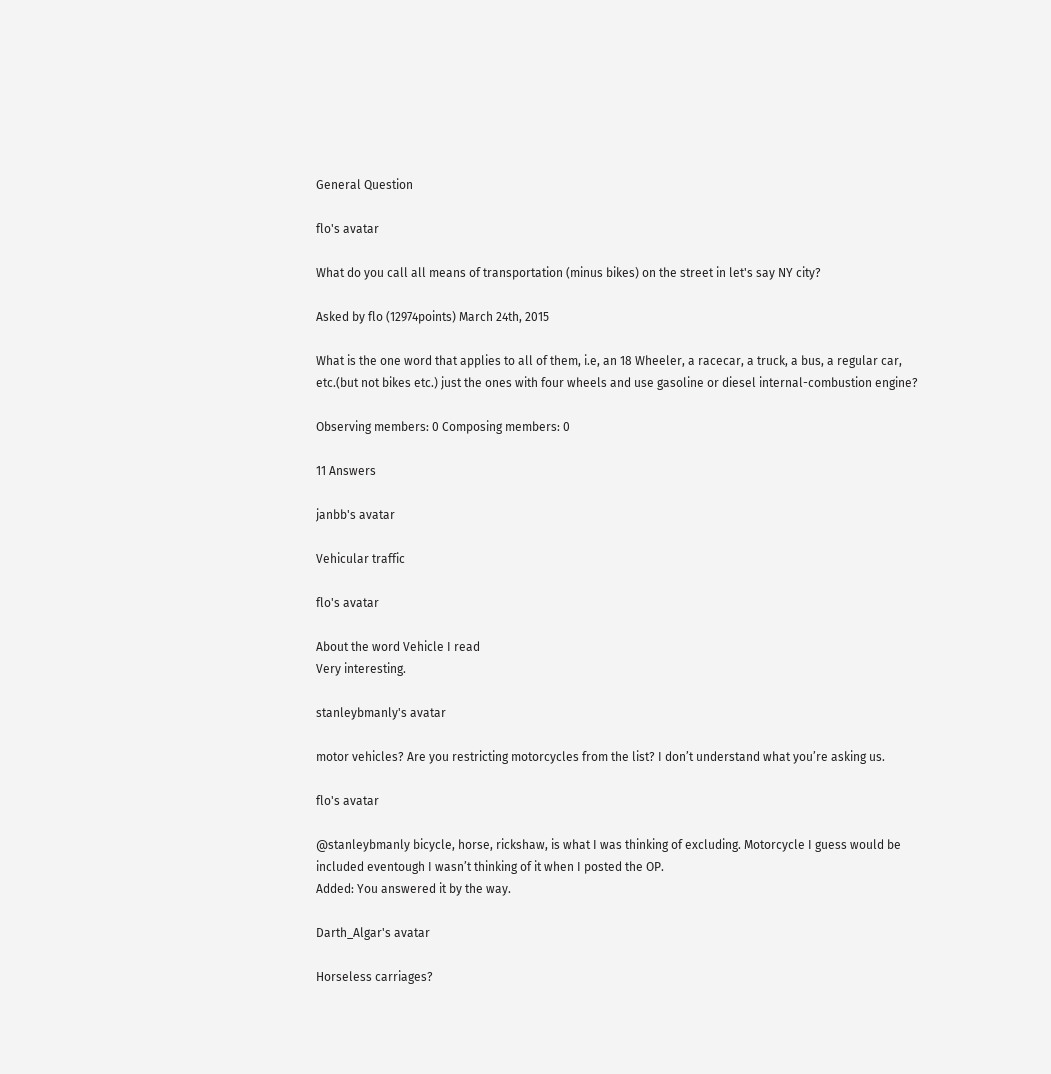General Question

flo's avatar

What do you call all means of transportation (minus bikes) on the street in let's say NY city?

Asked by flo (12974points) March 24th, 2015

What is the one word that applies to all of them, i.e, an 18 Wheeler, a racecar, a truck, a bus, a regular car, etc.(but not bikes etc.) just the ones with four wheels and use gasoline or diesel internal-combustion engine?

Observing members: 0 Composing members: 0

11 Answers

janbb's avatar

Vehicular traffic

flo's avatar

About the word Vehicle I read
Very interesting.

stanleybmanly's avatar

motor vehicles? Are you restricting motorcycles from the list? I don’t understand what you’re asking us.

flo's avatar

@stanleybmanly bicycle, horse, rickshaw, is what I was thinking of excluding. Motorcycle I guess would be included eventough I wasn’t thinking of it when I posted the OP.
Added: You answered it by the way.

Darth_Algar's avatar

Horseless carriages?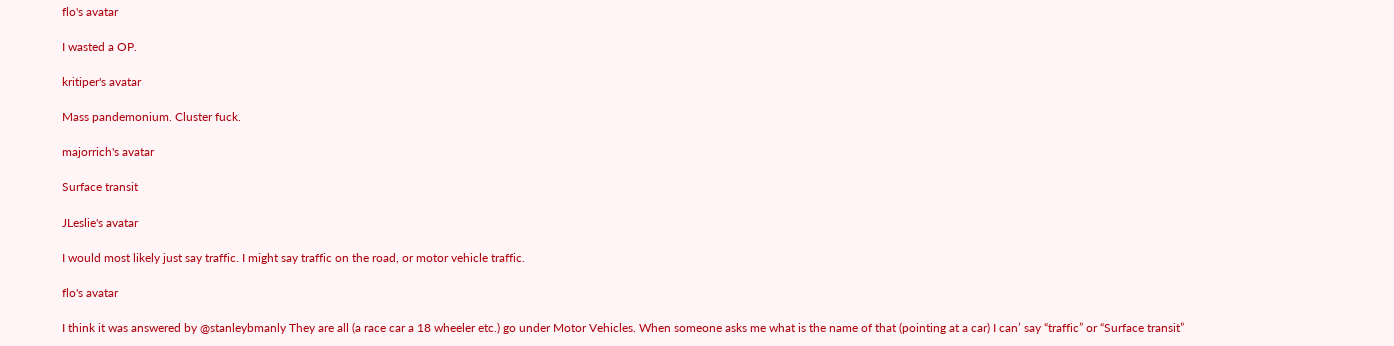flo's avatar

I wasted a OP.

kritiper's avatar

Mass pandemonium. Cluster fuck.

majorrich's avatar

Surface transit

JLeslie's avatar

I would most likely just say traffic. I might say traffic on the road, or motor vehicle traffic.

flo's avatar

I think it was answered by @stanleybmanly They are all (a race car a 18 wheeler etc.) go under Motor Vehicles. When someone asks me what is the name of that (pointing at a car) I can’ say “traffic” or “Surface transit”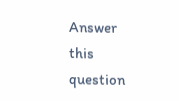Answer this question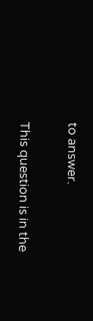to answer.

This question is in the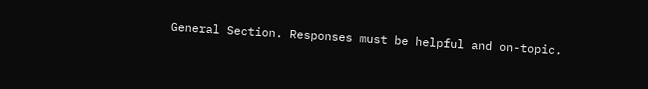General Section. Responses must be helpful and on-topic.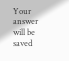Your answer will be saved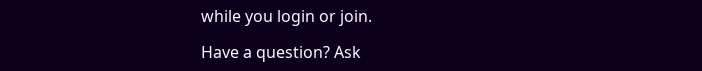while you login or join.

Have a question? Ask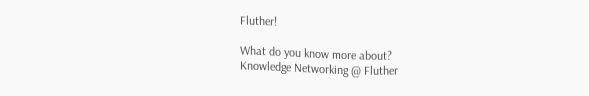Fluther!

What do you know more about?
Knowledge Networking @ Fluther